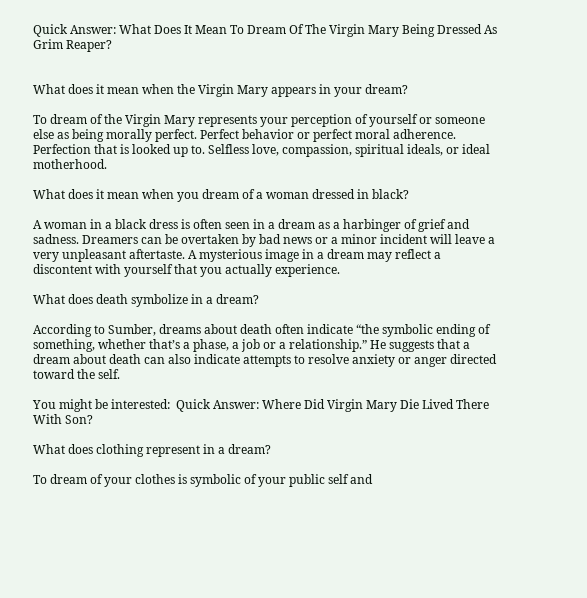Quick Answer: What Does It Mean To Dream Of The Virgin Mary Being Dressed As Grim Reaper?


What does it mean when the Virgin Mary appears in your dream?

To dream of the Virgin Mary represents your perception of yourself or someone else as being morally perfect. Perfect behavior or perfect moral adherence. Perfection that is looked up to. Selfless love, compassion, spiritual ideals, or ideal motherhood.

What does it mean when you dream of a woman dressed in black?

A woman in a black dress is often seen in a dream as a harbinger of grief and sadness. Dreamers can be overtaken by bad news or a minor incident will leave a very unpleasant aftertaste. A mysterious image in a dream may reflect a discontent with yourself that you actually experience.

What does death symbolize in a dream?

According to Sumber, dreams about death often indicate “the symbolic ending of something, whether that’s a phase, a job or a relationship.” He suggests that a dream about death can also indicate attempts to resolve anxiety or anger directed toward the self.

You might be interested:  Quick Answer: Where Did Virgin Mary Die Lived There With Son?

What does clothing represent in a dream?

To dream of your clothes is symbolic of your public self and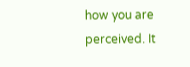how you are perceived. It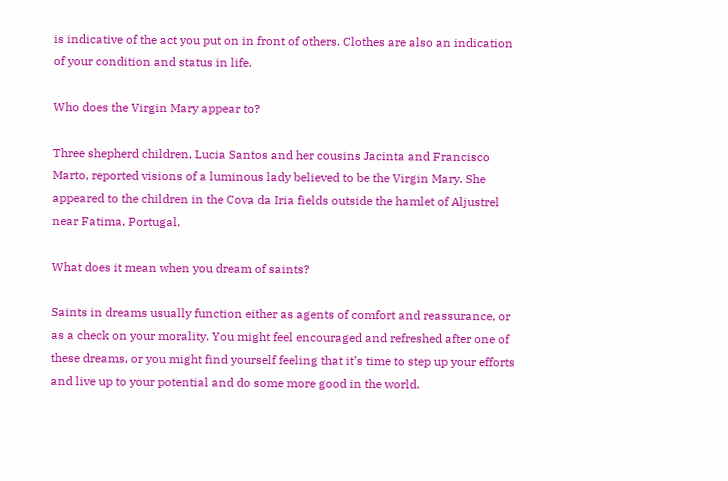is indicative of the act you put on in front of others. Clothes are also an indication of your condition and status in life.

Who does the Virgin Mary appear to?

Three shepherd children, Lucia Santos and her cousins Jacinta and Francisco Marto, reported visions of a luminous lady believed to be the Virgin Mary. She appeared to the children in the Cova da Iria fields outside the hamlet of Aljustrel near Fatima, Portugal.

What does it mean when you dream of saints?

Saints in dreams usually function either as agents of comfort and reassurance, or as a check on your morality. You might feel encouraged and refreshed after one of these dreams, or you might find yourself feeling that it’s time to step up your efforts and live up to your potential and do some more good in the world.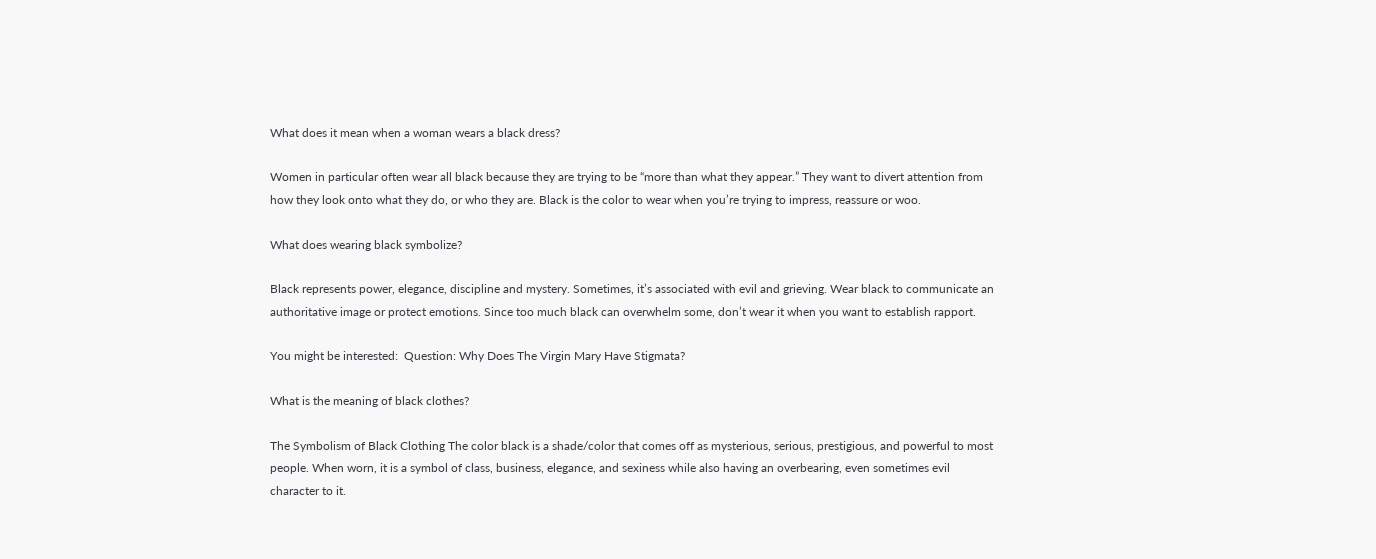What does it mean when a woman wears a black dress?

Women in particular often wear all black because they are trying to be “more than what they appear.” They want to divert attention from how they look onto what they do, or who they are. Black is the color to wear when you’re trying to impress, reassure or woo.

What does wearing black symbolize?

Black represents power, elegance, discipline and mystery. Sometimes, it’s associated with evil and grieving. Wear black to communicate an authoritative image or protect emotions. Since too much black can overwhelm some, don’t wear it when you want to establish rapport.

You might be interested:  Question: Why Does The Virgin Mary Have Stigmata?

What is the meaning of black clothes?

The Symbolism of Black Clothing The color black is a shade/color that comes off as mysterious, serious, prestigious, and powerful to most people. When worn, it is a symbol of class, business, elegance, and sexiness while also having an overbearing, even sometimes evil character to it.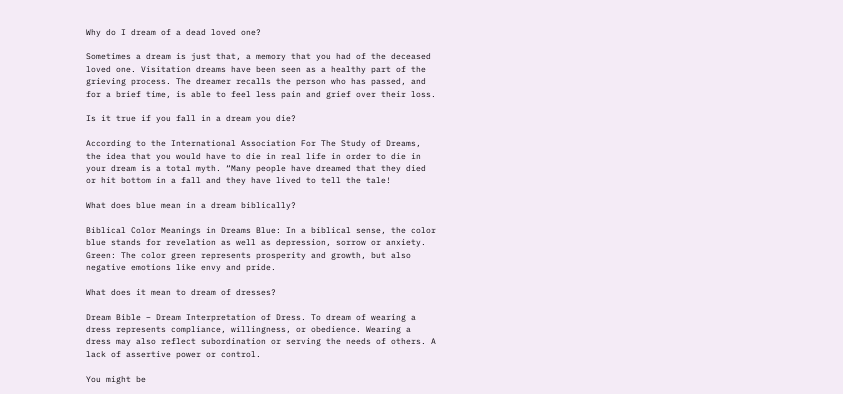Why do I dream of a dead loved one?

Sometimes a dream is just that, a memory that you had of the deceased loved one. Visitation dreams have been seen as a healthy part of the grieving process. The dreamer recalls the person who has passed, and for a brief time, is able to feel less pain and grief over their loss.

Is it true if you fall in a dream you die?

According to the International Association For The Study of Dreams, the idea that you would have to die in real life in order to die in your dream is a total myth. “Many people have dreamed that they died or hit bottom in a fall and they have lived to tell the tale!

What does blue mean in a dream biblically?

Biblical Color Meanings in Dreams Blue: In a biblical sense, the color blue stands for revelation as well as depression, sorrow or anxiety. Green: The color green represents prosperity and growth, but also negative emotions like envy and pride.

What does it mean to dream of dresses?

Dream Bible – Dream Interpretation of Dress. To dream of wearing a dress represents compliance, willingness, or obedience. Wearing a dress may also reflect subordination or serving the needs of others. A lack of assertive power or control.

You might be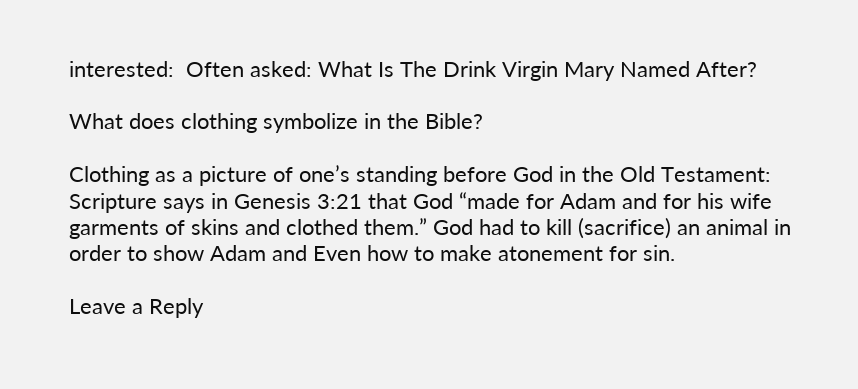interested:  Often asked: What Is The Drink Virgin Mary Named After?

What does clothing symbolize in the Bible?

Clothing as a picture of one’s standing before God in the Old Testament: Scripture says in Genesis 3:21 that God “made for Adam and for his wife garments of skins and clothed them.” God had to kill (sacrifice) an animal in order to show Adam and Even how to make atonement for sin.

Leave a Reply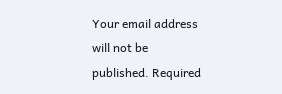Your email address will not be published. Required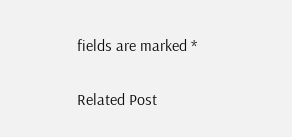fields are marked *

Related Post